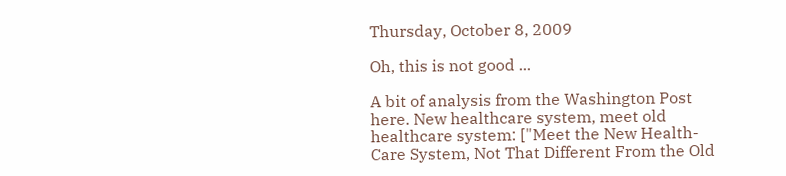Thursday, October 8, 2009

Oh, this is not good ...

A bit of analysis from the Washington Post here. New healthcare system, meet old healthcare system: ["Meet the New Health-Care System, Not That Different From the Old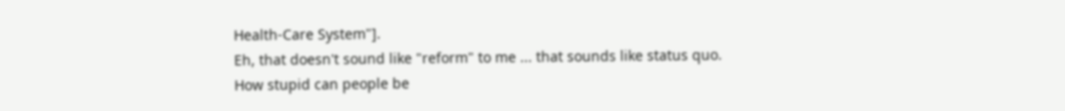Health-Care System"].
Eh, that doesn't sound like "reform" to me ... that sounds like status quo. How stupid can people be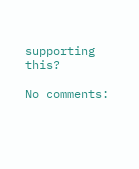supporting this?

No comments: